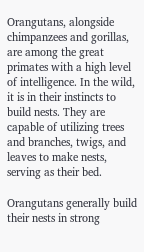Orangutans, alongside chimpanzees and gorillas, are among the great primates with a high level of intelligence. In the wild, it is in their instincts to build nests. They are capable of utilizing trees and branches, twigs, and leaves to make nests, serving as their bed.

Orangutans generally build their nests in strong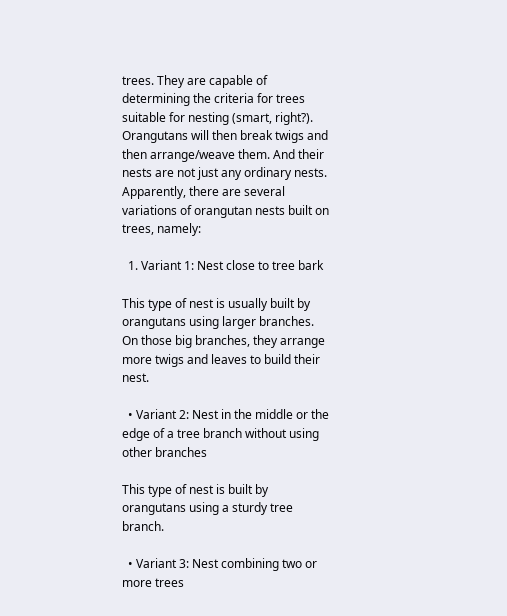trees. They are capable of determining the criteria for trees suitable for nesting (smart, right?). Orangutans will then break twigs and then arrange/weave them. And their nests are not just any ordinary nests. Apparently, there are several variations of orangutan nests built on trees, namely:

  1. Variant 1: Nest close to tree bark

This type of nest is usually built by orangutans using larger branches. On those big branches, they arrange more twigs and leaves to build their nest.

  • Variant 2: Nest in the middle or the edge of a tree branch without using other branches

This type of nest is built by orangutans using a sturdy tree branch.

  • Variant 3: Nest combining two or more trees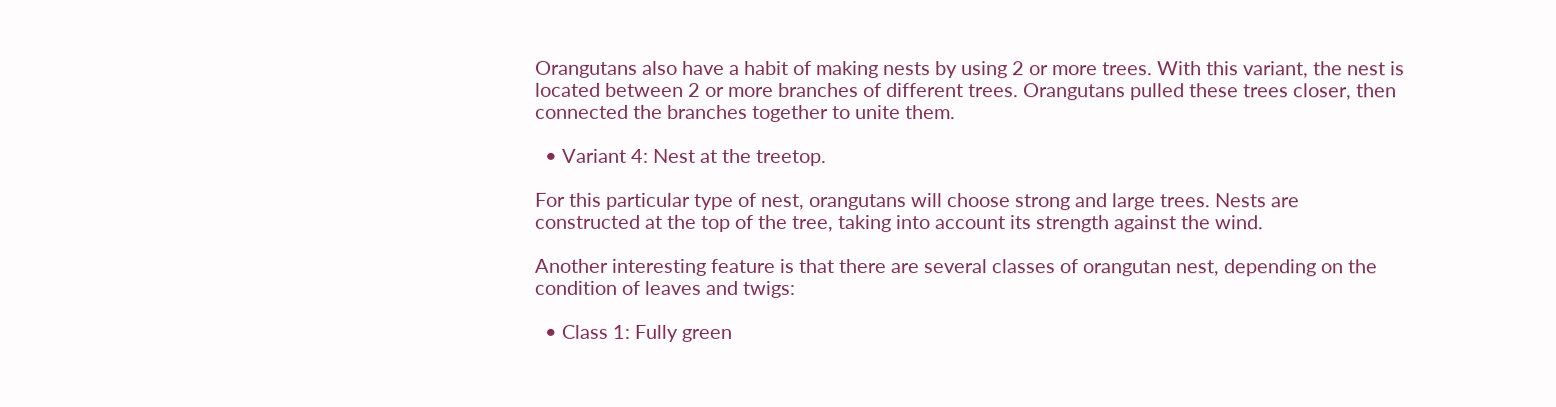Orangutans also have a habit of making nests by using 2 or more trees. With this variant, the nest is located between 2 or more branches of different trees. Orangutans pulled these trees closer, then connected the branches together to unite them.

  • Variant 4: Nest at the treetop.

For this particular type of nest, orangutans will choose strong and large trees. Nests are constructed at the top of the tree, taking into account its strength against the wind.

Another interesting feature is that there are several classes of orangutan nest, depending on the condition of leaves and twigs:

  • Class 1: Fully green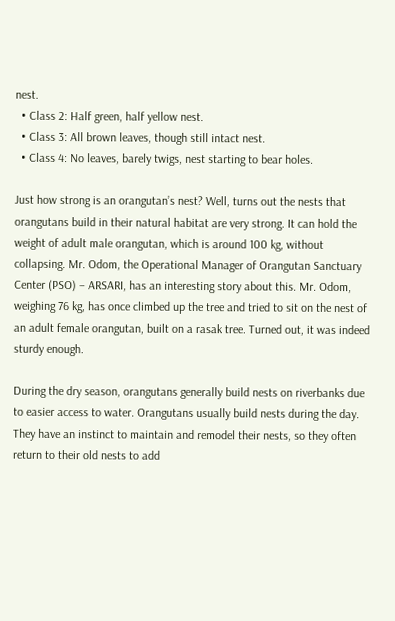nest.
  • Class 2: Half green, half yellow nest.
  • Class 3: All brown leaves, though still intact nest.
  • Class 4: No leaves, barely twigs, nest starting to bear holes.

Just how strong is an orangutan’s nest? Well, turns out the nests that orangutans build in their natural habitat are very strong. It can hold the weight of adult male orangutan, which is around 100 kg, without collapsing. Mr. Odom, the Operational Manager of Orangutan Sanctuary Center (PSO) – ARSARI, has an interesting story about this. Mr. Odom, weighing 76 kg, has once climbed up the tree and tried to sit on the nest of an adult female orangutan, built on a rasak tree. Turned out, it was indeed sturdy enough.

During the dry season, orangutans generally build nests on riverbanks due to easier access to water. Orangutans usually build nests during the day. They have an instinct to maintain and remodel their nests, so they often return to their old nests to add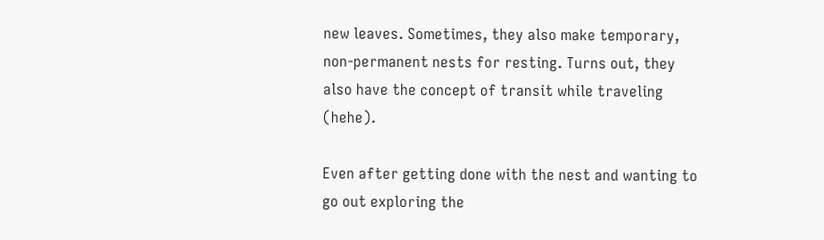new leaves. Sometimes, they also make temporary, non-permanent nests for resting. Turns out, they also have the concept of transit while traveling (hehe).

Even after getting done with the nest and wanting to go out exploring the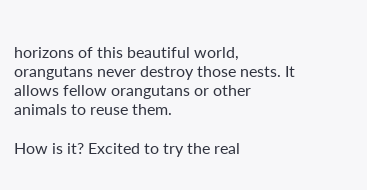horizons of this beautiful world, orangutans never destroy those nests. It allows fellow orangutans or other animals to reuse them.

How is it? Excited to try the real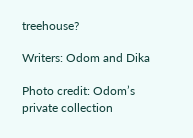treehouse?

Writers: Odom and Dika

Photo credit: Odom’s private collection